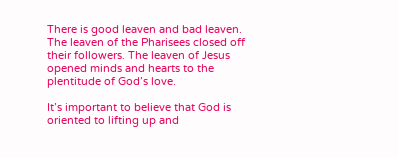There is good leaven and bad leaven. The leaven of the Pharisees closed off their followers. The leaven of Jesus opened minds and hearts to the plentitude of God’s love.

It’s important to believe that God is oriented to lifting up and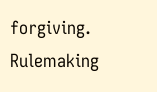forgiving. Rulemaking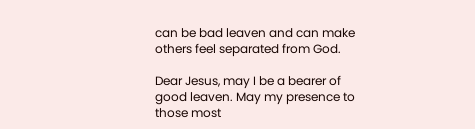can be bad leaven and can make others feel separated from God.

Dear Jesus, may I be a bearer of good leaven. May my presence to those most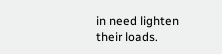in need lighten their loads.